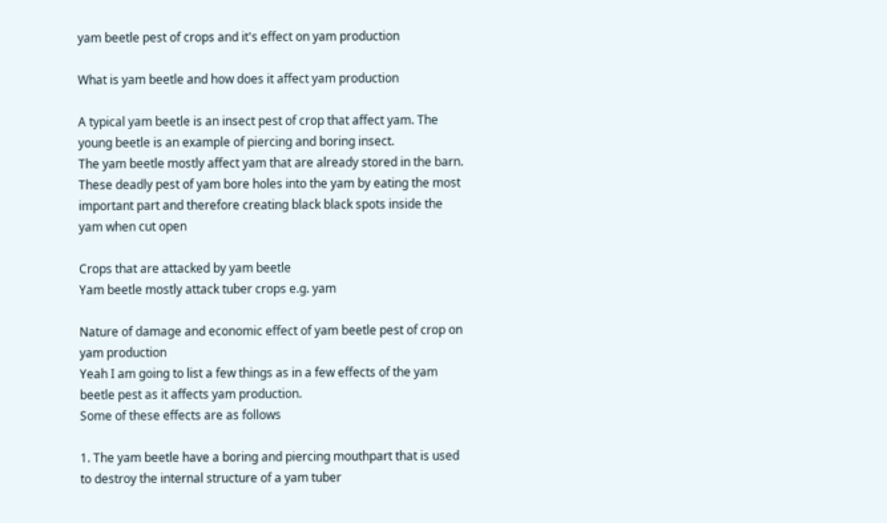yam beetle pest of crops and it's effect on yam production

What is yam beetle and how does it affect yam production

A typical yam beetle is an insect pest of crop that affect yam. The young beetle is an example of piercing and boring insect.
The yam beetle mostly affect yam that are already stored in the barn. These deadly pest of yam bore holes into the yam by eating the most important part and therefore creating black black spots inside the yam when cut open

Crops that are attacked by yam beetle
Yam beetle mostly attack tuber crops e.g. yam

Nature of damage and economic effect of yam beetle pest of crop on yam production
Yeah I am going to list a few things as in a few effects of the yam beetle pest as it affects yam production.
Some of these effects are as follows

1. The yam beetle have a boring and piercing mouthpart that is used to destroy the internal structure of a yam tuber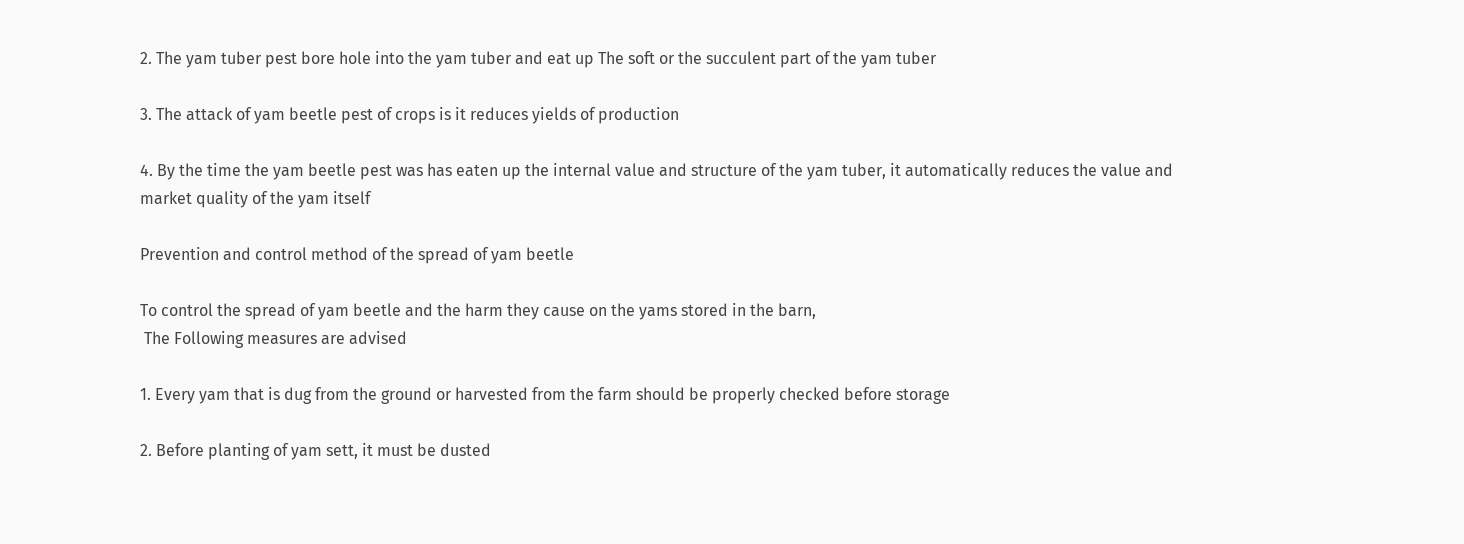2. The yam tuber pest bore hole into the yam tuber and eat up The soft or the succulent part of the yam tuber

3. The attack of yam beetle pest of crops is it reduces yields of production

4. By the time the yam beetle pest was has eaten up the internal value and structure of the yam tuber, it automatically reduces the value and market quality of the yam itself

Prevention and control method of the spread of yam beetle

To control the spread of yam beetle and the harm they cause on the yams stored in the barn,
 The Following measures are advised

1. Every yam that is dug from the ground or harvested from the farm should be properly checked before storage

2. Before planting of yam sett, it must be dusted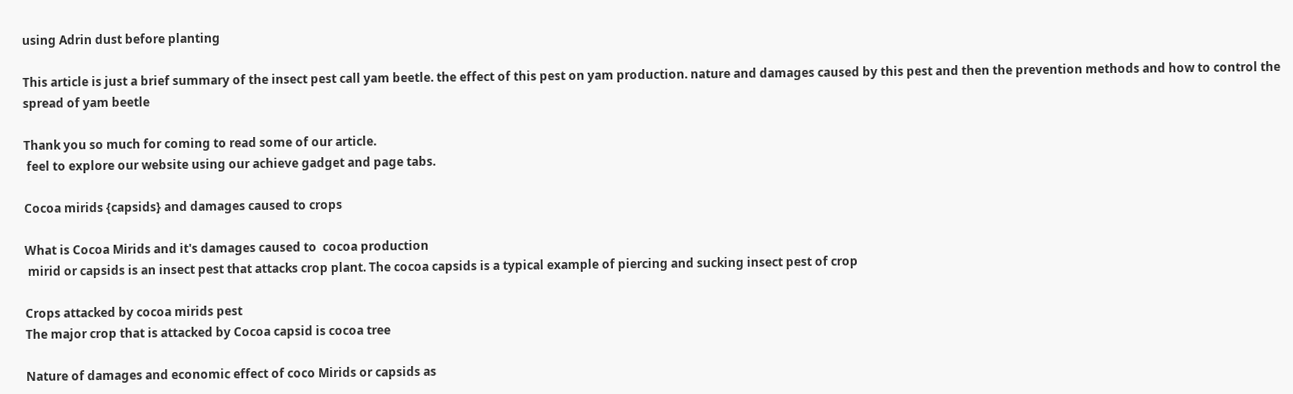using Adrin dust before planting

This article is just a brief summary of the insect pest call yam beetle. the effect of this pest on yam production. nature and damages caused by this pest and then the prevention methods and how to control the spread of yam beetle

Thank you so much for coming to read some of our article.
 feel to explore our website using our achieve gadget and page tabs.

Cocoa mirids {capsids} and damages caused to crops

What is Cocoa Mirids and it's damages caused to  cocoa production
 mirid or capsids is an insect pest that attacks crop plant. The cocoa capsids is a typical example of piercing and sucking insect pest of crop

Crops attacked by cocoa mirids pest
The major crop that is attacked by Cocoa capsid is cocoa tree

Nature of damages and economic effect of coco Mirids or capsids as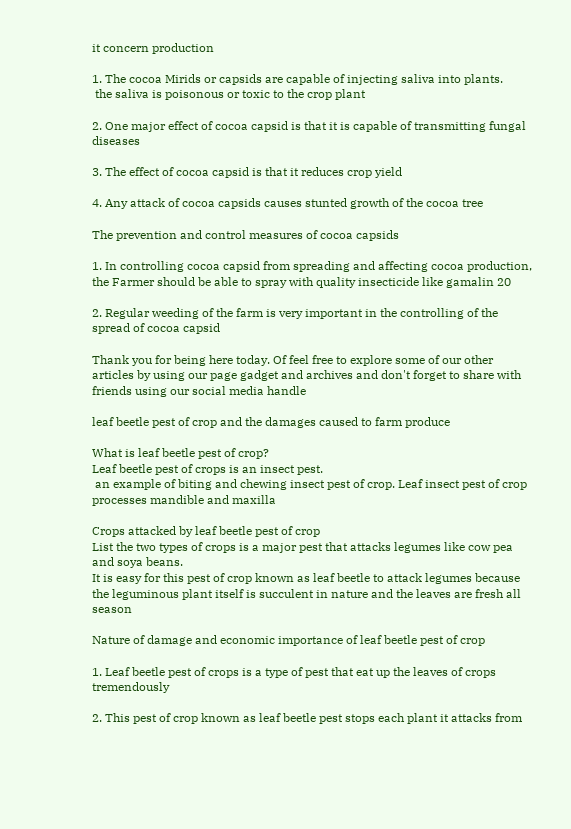it concern production

1. The cocoa Mirids or capsids are capable of injecting saliva into plants.
 the saliva is poisonous or toxic to the crop plant

2. One major effect of cocoa capsid is that it is capable of transmitting fungal diseases

3. The effect of cocoa capsid is that it reduces crop yield

4. Any attack of cocoa capsids causes stunted growth of the cocoa tree

The prevention and control measures of cocoa capsids

1. In controlling cocoa capsid from spreading and affecting cocoa production, the Farmer should be able to spray with quality insecticide like gamalin 20

2. Regular weeding of the farm is very important in the controlling of the spread of cocoa capsid

Thank you for being here today. Of feel free to explore some of our other articles by using our page gadget and archives and don't forget to share with friends using our social media handle

leaf beetle pest of crop and the damages caused to farm produce

What is leaf beetle pest of crop?
Leaf beetle pest of crops is an insect pest.
 an example of biting and chewing insect pest of crop. Leaf insect pest of crop processes mandible and maxilla

Crops attacked by leaf beetle pest of crop
List the two types of crops is a major pest that attacks legumes like cow pea and soya beans.
It is easy for this pest of crop known as leaf beetle to attack legumes because the leguminous plant itself is succulent in nature and the leaves are fresh all season

Nature of damage and economic importance of leaf beetle pest of crop

1. Leaf beetle pest of crops is a type of pest that eat up the leaves of crops tremendously

2. This pest of crop known as leaf beetle pest stops each plant it attacks from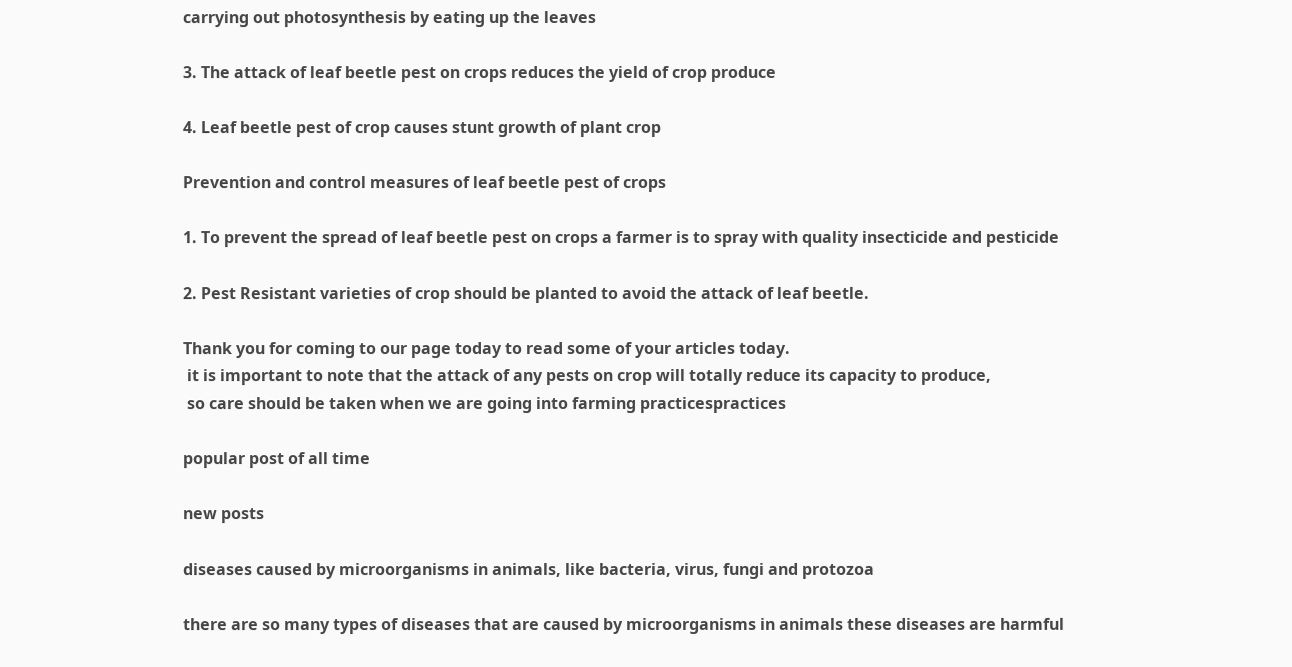carrying out photosynthesis by eating up the leaves

3. The attack of leaf beetle pest on crops reduces the yield of crop produce

4. Leaf beetle pest of crop causes stunt growth of plant crop

Prevention and control measures of leaf beetle pest of crops

1. To prevent the spread of leaf beetle pest on crops a farmer is to spray with quality insecticide and pesticide

2. Pest Resistant varieties of crop should be planted to avoid the attack of leaf beetle.

Thank you for coming to our page today to read some of your articles today.
 it is important to note that the attack of any pests on crop will totally reduce its capacity to produce,
 so care should be taken when we are going into farming practicespractices

popular post of all time

new posts

diseases caused by microorganisms in animals, like bacteria, virus, fungi and protozoa

there are so many types of diseases that are caused by microorganisms in animals these diseases are harmful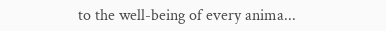to the well-being of every anima...